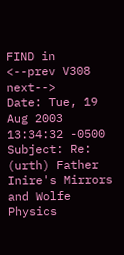FIND in
<--prev V308 next-->
Date: Tue, 19 Aug 2003 13:34:32 -0500
Subject: Re: (urth) Father Inire's Mirrors and Wolfe Physics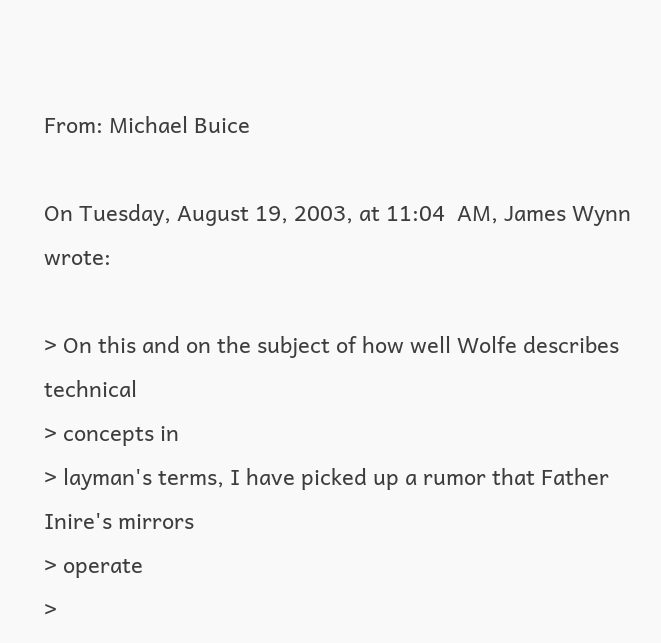From: Michael Buice

On Tuesday, August 19, 2003, at 11:04  AM, James Wynn wrote:

> On this and on the subject of how well Wolfe describes technical
> concepts in
> layman's terms, I have picked up a rumor that Father Inire's mirrors
> operate
>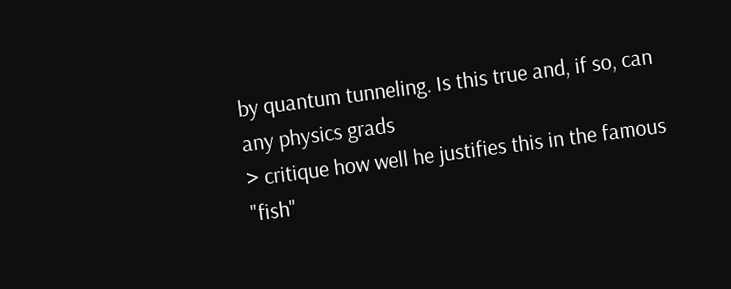by quantum tunneling. Is this true and, if so, can any physics grads
> critique how well he justifies this in the famous "fish"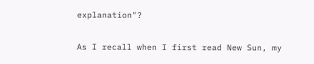explanation"?

As I recall when I first read New Sun, my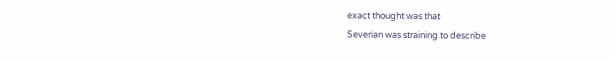exact thought was that
Severian was straining to describe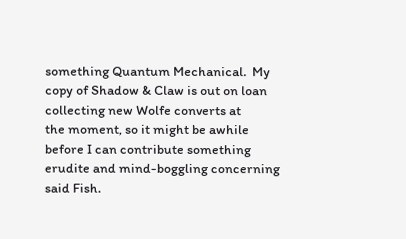something Quantum Mechanical.  My
copy of Shadow & Claw is out on loan collecting new Wolfe converts at
the moment, so it might be awhile before I can contribute something
erudite and mind-boggling concerning said Fish.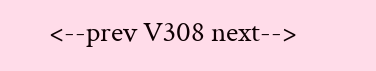<--prev V308 next-->